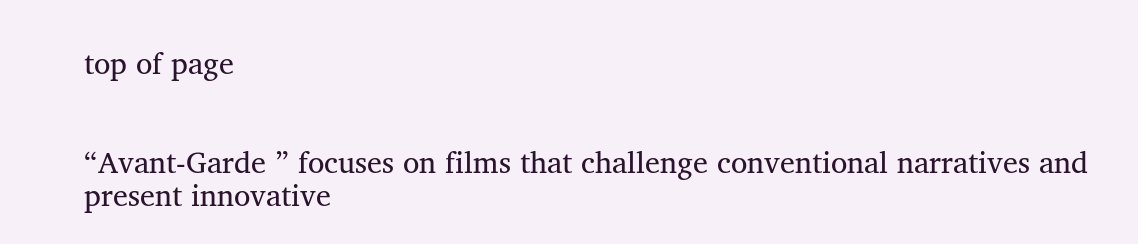top of page


“Avant-Garde ” focuses on films that challenge conventional narratives and present innovative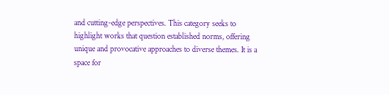and cutting-edge perspectives. This category seeks to highlight works that question established norms, offering unique and provocative approaches to diverse themes. It is a space for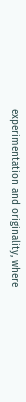experimentation and originality, where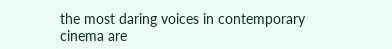the most daring voices in contemporary cinema are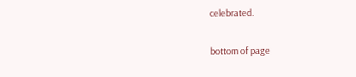celebrated.

bottom of page